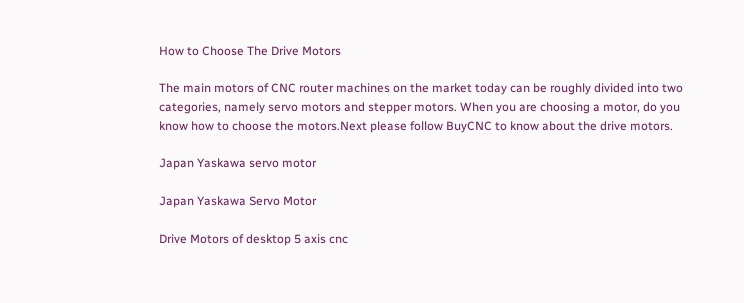How to Choose The Drive Motors

The main motors of CNC router machines on the market today can be roughly divided into two categories, namely servo motors and stepper motors. When you are choosing a motor, do you know how to choose the motors.Next please follow BuyCNC to know about the drive motors.

Japan Yaskawa servo motor

Japan Yaskawa Servo Motor

Drive Motors of desktop 5 axis cnc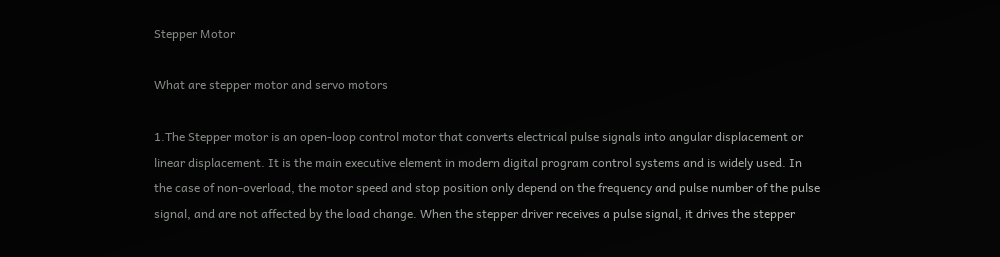Stepper Motor

What are stepper motor and servo motors

1.The Stepper motor is an open-loop control motor that converts electrical pulse signals into angular displacement or linear displacement. It is the main executive element in modern digital program control systems and is widely used. In the case of non-overload, the motor speed and stop position only depend on the frequency and pulse number of the pulse signal, and are not affected by the load change. When the stepper driver receives a pulse signal, it drives the stepper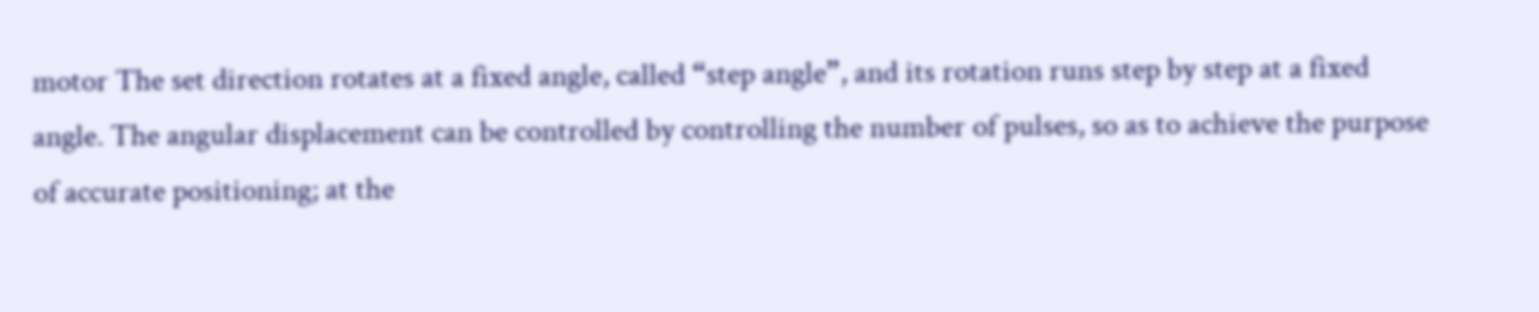motor The set direction rotates at a fixed angle, called “step angle”, and its rotation runs step by step at a fixed angle. The angular displacement can be controlled by controlling the number of pulses, so as to achieve the purpose of accurate positioning; at the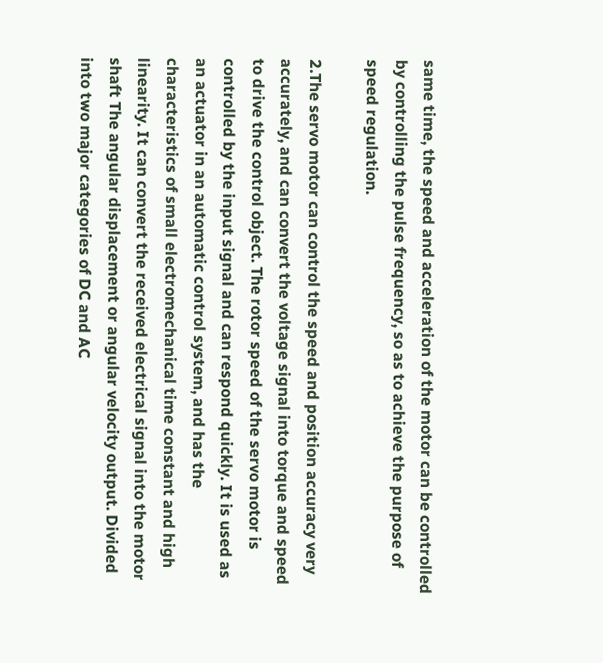same time, the speed and acceleration of the motor can be controlled by controlling the pulse frequency, so as to achieve the purpose of speed regulation.

2.The servo motor can control the speed and position accuracy very accurately, and can convert the voltage signal into torque and speed to drive the control object. The rotor speed of the servo motor is controlled by the input signal and can respond quickly. It is used as an actuator in an automatic control system, and has the characteristics of small electromechanical time constant and high linearity. It can convert the received electrical signal into the motor shaft The angular displacement or angular velocity output. Divided into two major categories of DC and AC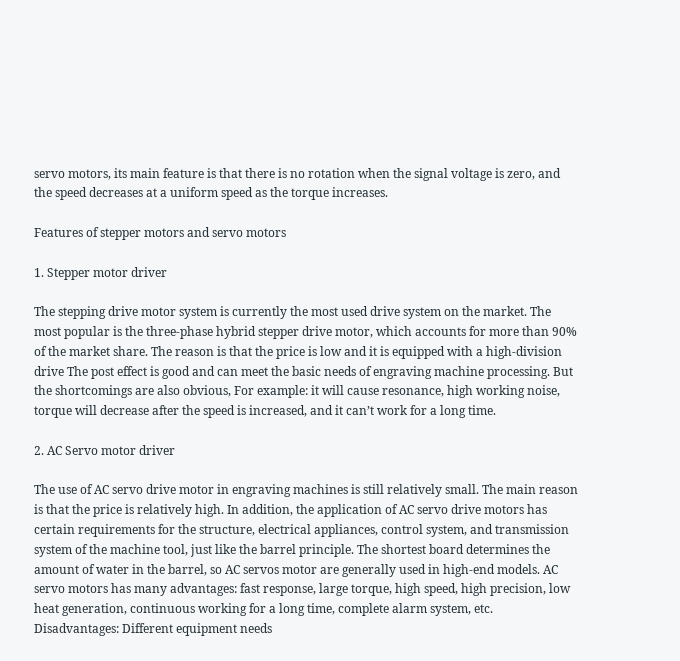servo motors, its main feature is that there is no rotation when the signal voltage is zero, and the speed decreases at a uniform speed as the torque increases.

Features of stepper motors and servo motors

1. Stepper motor driver

The stepping drive motor system is currently the most used drive system on the market. The most popular is the three-phase hybrid stepper drive motor, which accounts for more than 90% of the market share. The reason is that the price is low and it is equipped with a high-division drive The post effect is good and can meet the basic needs of engraving machine processing. But the shortcomings are also obvious, For example: it will cause resonance, high working noise, torque will decrease after the speed is increased, and it can’t work for a long time.

2. AC Servo motor driver

The use of AC servo drive motor in engraving machines is still relatively small. The main reason is that the price is relatively high. In addition, the application of AC servo drive motors has certain requirements for the structure, electrical appliances, control system, and transmission system of the machine tool, just like the barrel principle. The shortest board determines the amount of water in the barrel, so AC servos motor are generally used in high-end models. AC servo motors has many advantages: fast response, large torque, high speed, high precision, low heat generation, continuous working for a long time, complete alarm system, etc. Disadvantages: Different equipment needs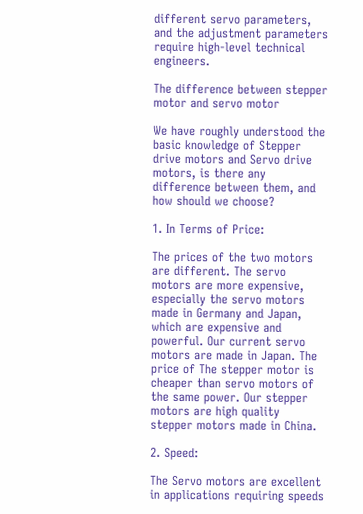different servo parameters, and the adjustment parameters require high-level technical engineers.

The difference between stepper motor and servo motor

We have roughly understood the basic knowledge of Stepper drive motors and Servo drive motors, is there any difference between them, and how should we choose?

1. In Terms of Price:

The prices of the two motors are different. The servo motors are more expensive, especially the servo motors made in Germany and Japan, which are expensive and powerful. Our current servo motors are made in Japan. The price of The stepper motor is cheaper than servo motors of the same power. Our stepper motors are high quality stepper motors made in China.

2. Speed:

The Servo motors are excellent in applications requiring speeds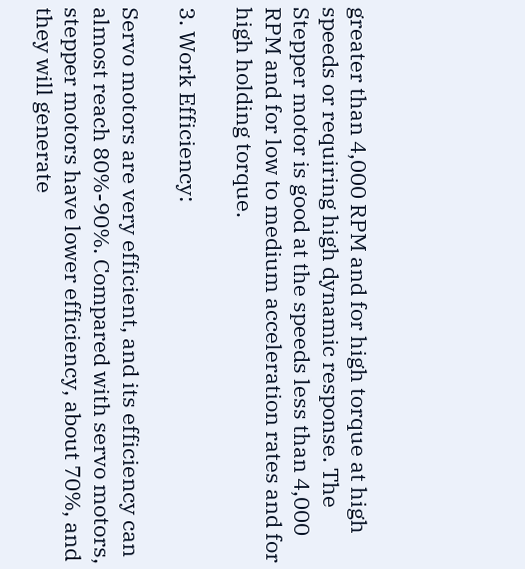greater than 4,000 RPM and for high torque at high speeds or requiring high dynamic response. The Stepper motor is good at the speeds less than 4,000 RPM and for low to medium acceleration rates and for high holding torque.

3. Work Efficiency:

Servo motors are very efficient, and its efficiency can almost reach 80%-90%. Compared with servo motors, stepper motors have lower efficiency, about 70%, and they will generate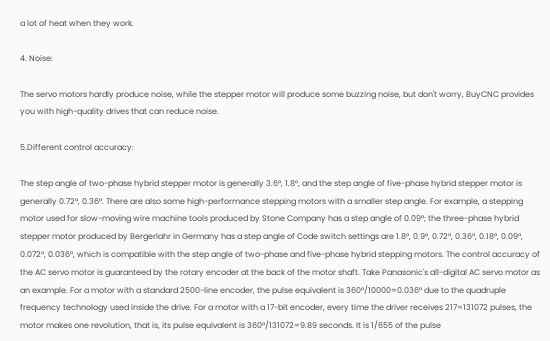a lot of heat when they work.

4. Noise:

The servo motors hardly produce noise, while the stepper motor will produce some buzzing noise, but don't worry, BuyCNC provides you with high-quality drives that can reduce noise.

5.Different control accuracy:

The step angle of two-phase hybrid stepper motor is generally 3.6°, 1.8°, and the step angle of five-phase hybrid stepper motor is generally 0.72°, 0.36°. There are also some high-performance stepping motors with a smaller step angle. For example, a stepping motor used for slow-moving wire machine tools produced by Stone Company has a step angle of 0.09°; the three-phase hybrid stepper motor produced by Bergerlahr in Germany has a step angle of Code switch settings are 1.8°, 0.9°, 0.72°, 0.36°, 0.18°, 0.09°, 0.072°, 0.036°, which is compatible with the step angle of two-phase and five-phase hybrid stepping motors. The control accuracy of the AC servo motor is guaranteed by the rotary encoder at the back of the motor shaft. Take Panasonic's all-digital AC servo motor as an example. For a motor with a standard 2500-line encoder, the pulse equivalent is 360°/10000=0.036° due to the quadruple frequency technology used inside the drive. For a motor with a 17-bit encoder, every time the driver receives 217=131072 pulses, the motor makes one revolution, that is, its pulse equivalent is 360°/131072=9.89 seconds. It is 1/655 of the pulse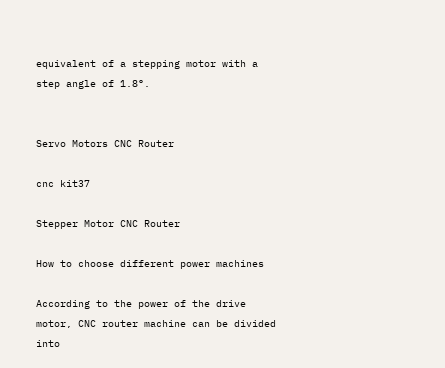equivalent of a stepping motor with a step angle of 1.8°.


Servo Motors CNC Router

cnc kit37

Stepper Motor CNC Router

How to choose different power machines

According to the power of the drive motor, CNC router machine can be divided into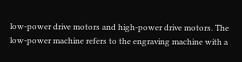low-power drive motors and high-power drive motors. The low-power machine refers to the engraving machine with a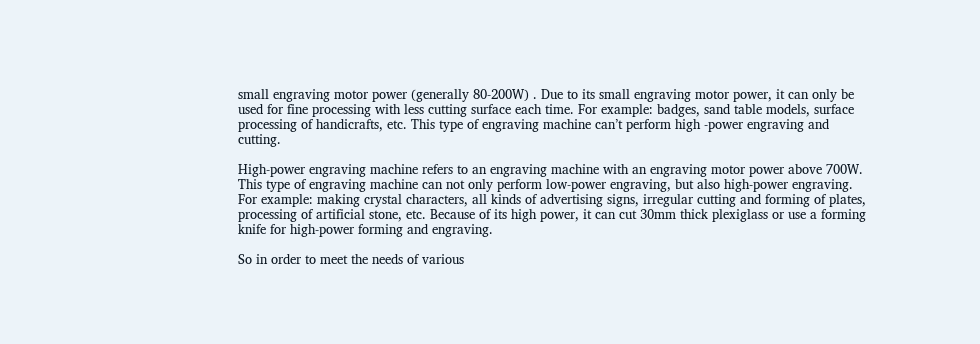small engraving motor power (generally 80-200W) . Due to its small engraving motor power, it can only be used for fine processing with less cutting surface each time. For example: badges, sand table models, surface processing of handicrafts, etc. This type of engraving machine can’t perform high -power engraving and cutting.

High-power engraving machine refers to an engraving machine with an engraving motor power above 700W. This type of engraving machine can not only perform low-power engraving, but also high-power engraving. For example: making crystal characters, all kinds of advertising signs, irregular cutting and forming of plates, processing of artificial stone, etc. Because of its high power, it can cut 30mm thick plexiglass or use a forming knife for high-power forming and engraving.

So in order to meet the needs of various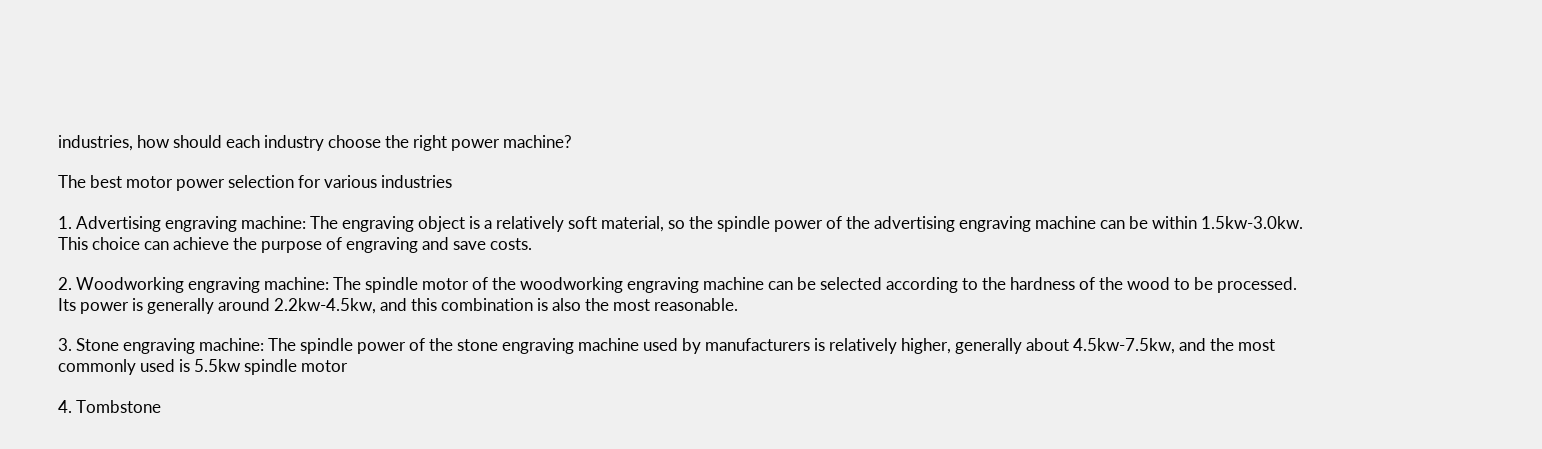industries, how should each industry choose the right power machine?

The best motor power selection for various industries

1. Advertising engraving machine: The engraving object is a relatively soft material, so the spindle power of the advertising engraving machine can be within 1.5kw-3.0kw. This choice can achieve the purpose of engraving and save costs.

2. Woodworking engraving machine: The spindle motor of the woodworking engraving machine can be selected according to the hardness of the wood to be processed. Its power is generally around 2.2kw-4.5kw, and this combination is also the most reasonable.

3. Stone engraving machine: The spindle power of the stone engraving machine used by manufacturers is relatively higher, generally about 4.5kw-7.5kw, and the most commonly used is 5.5kw spindle motor

4. Tombstone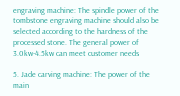engraving machine: The spindle power of the tombstone engraving machine should also be selected according to the hardness of the processed stone. The general power of 3.0kw-4.5kw can meet customer needs

5. Jade carving machine: The power of the main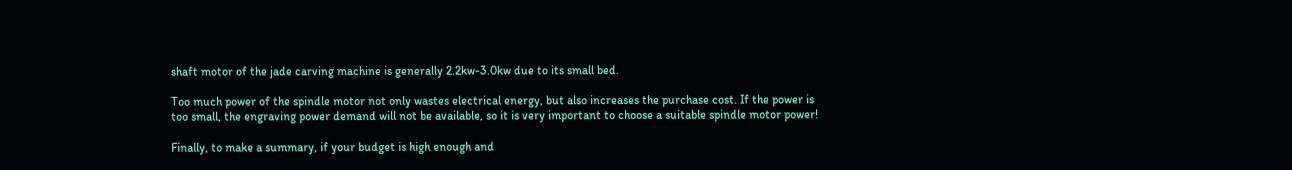shaft motor of the jade carving machine is generally 2.2kw-3.0kw due to its small bed.

Too much power of the spindle motor not only wastes electrical energy, but also increases the purchase cost. If the power is too small, the engraving power demand will not be available, so it is very important to choose a suitable spindle motor power!

Finally, to make a summary, if your budget is high enough and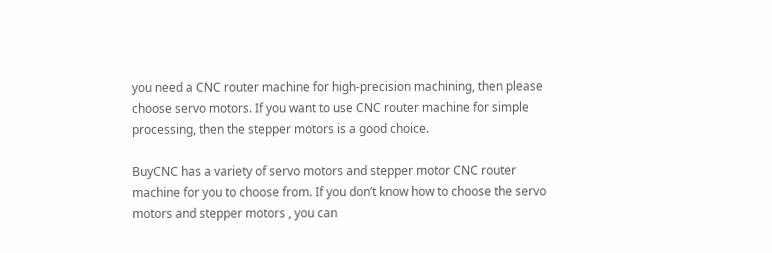you need a CNC router machine for high-precision machining, then please choose servo motors. If you want to use CNC router machine for simple processing, then the stepper motors is a good choice.

BuyCNC has a variety of servo motors and stepper motor CNC router machine for you to choose from. If you don’t know how to choose the servo motors and stepper motors , you can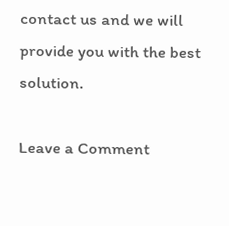contact us and we will provide you with the best solution.

Leave a Comment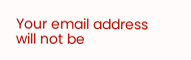Your email address will not be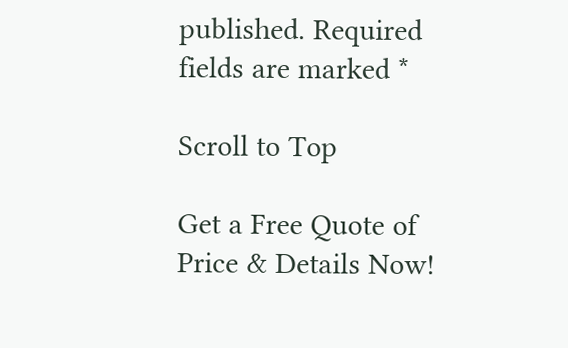published. Required fields are marked *

Scroll to Top

Get a Free Quote of Price & Details Now!